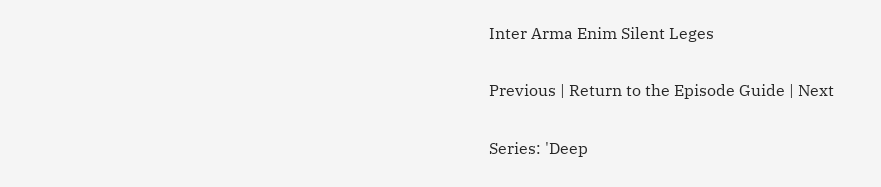Inter Arma Enim Silent Leges

Previous | Return to the Episode Guide | Next

Series: 'Deep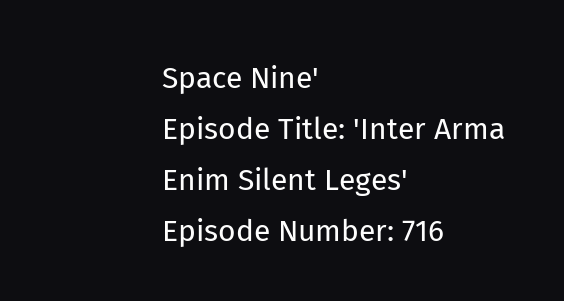Space Nine'
Episode Title: 'Inter Arma Enim Silent Leges'
Episode Number: 716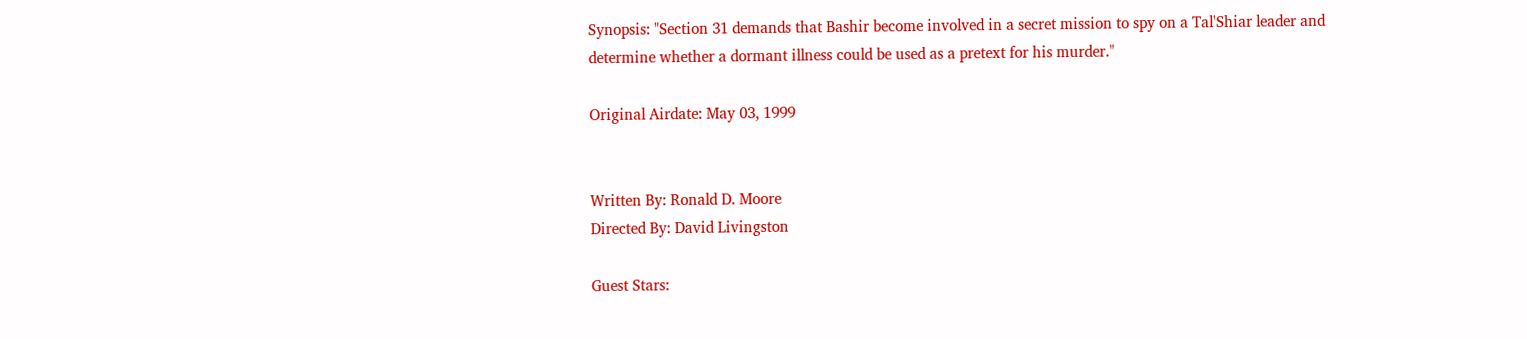Synopsis: "Section 31 demands that Bashir become involved in a secret mission to spy on a Tal'Shiar leader and determine whether a dormant illness could be used as a pretext for his murder."

Original Airdate: May 03, 1999


Written By: Ronald D. Moore
Directed By: David Livingston

Guest Stars: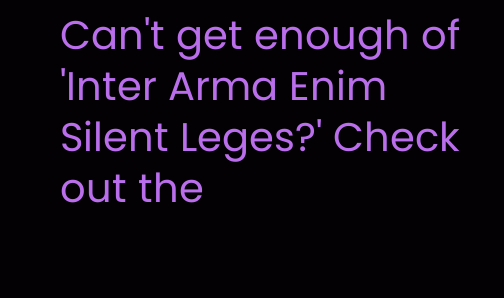Can't get enough of 'Inter Arma Enim Silent Leges?' Check out the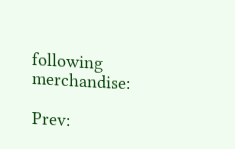following merchandise:

Prev: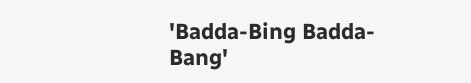'Badda-Bing Badda-Bang'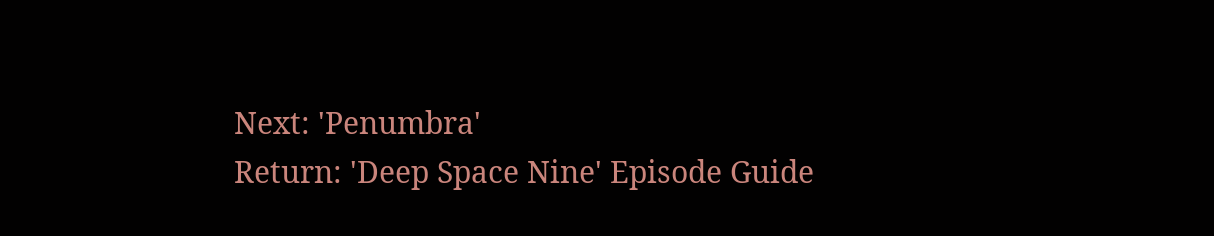Next: 'Penumbra'
Return: 'Deep Space Nine' Episode Guide